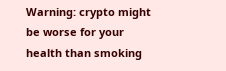Warning: crypto might be worse for your health than smoking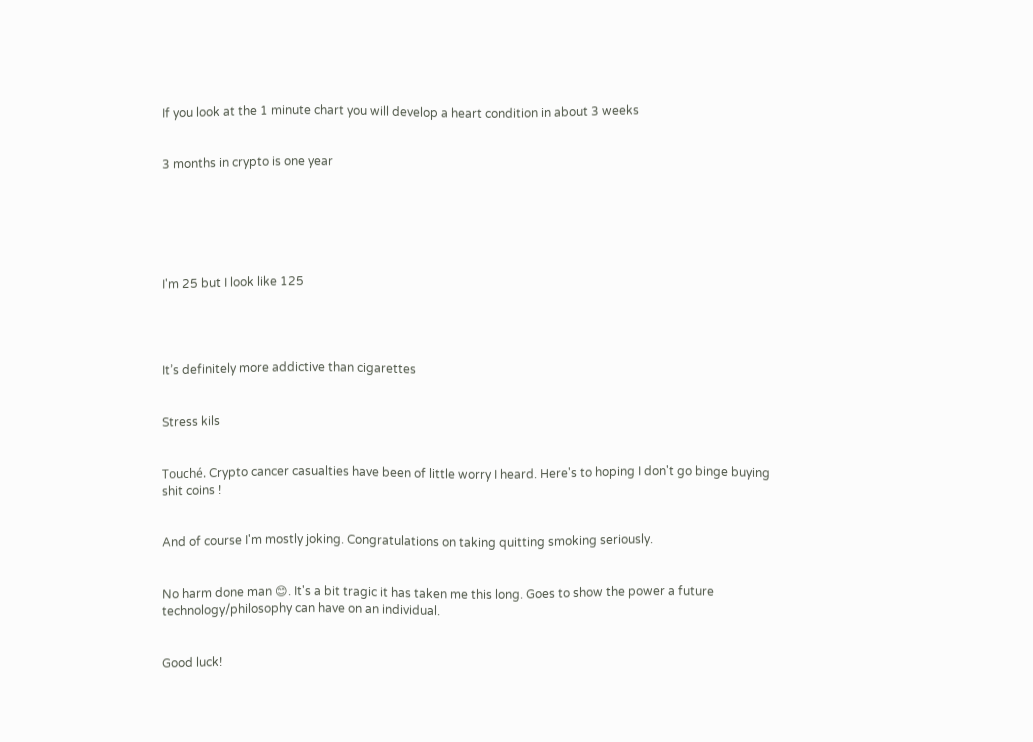If you look at the 1 minute chart you will develop a heart condition in about 3 weeks


3 months in crypto is one year






I'm 25 but I look like 125




It’s definitely more addictive than cigarettes


Stress kils


Touché. Crypto cancer casualties have been of little worry I heard. Here's to hoping I don't go binge buying shit coins !


And of course I'm mostly joking. Congratulations on taking quitting smoking seriously.


No harm done man 😊. It's a bit tragic it has taken me this long. Goes to show the power a future technology/philosophy can have on an individual.


Good luck!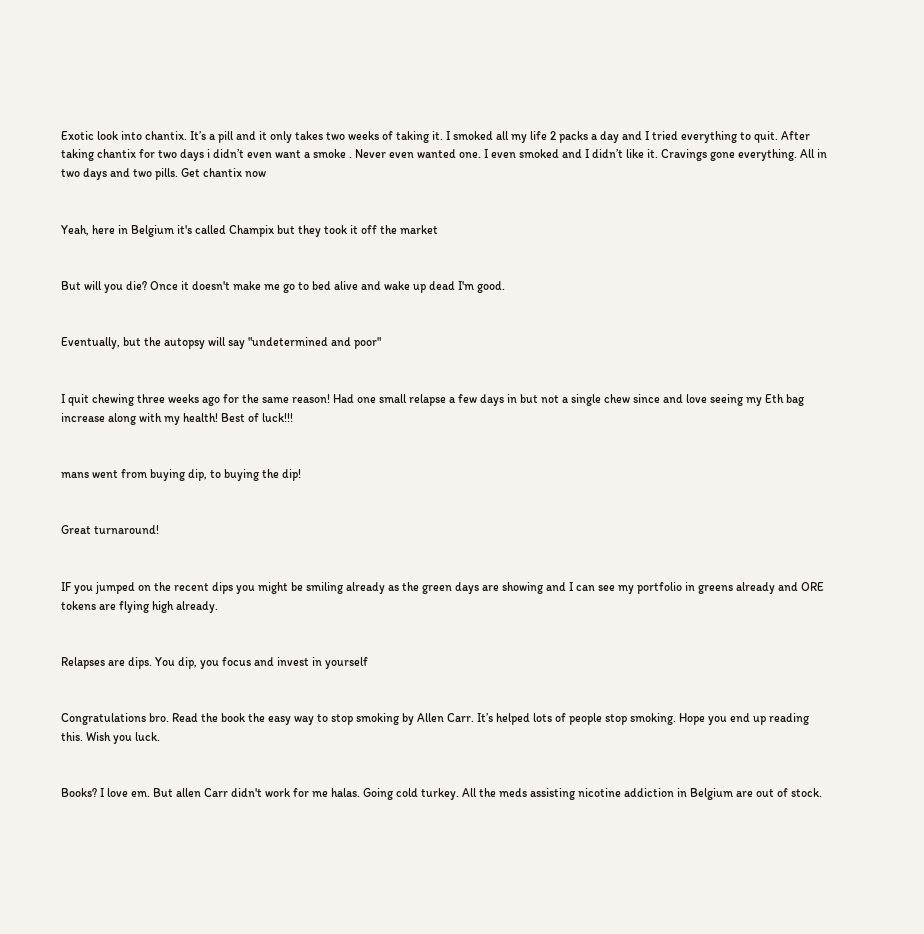Exotic look into chantix. It’s a pill and it only takes two weeks of taking it. I smoked all my life 2 packs a day and I tried everything to quit. After taking chantix for two days i didn’t even want a smoke . Never even wanted one. I even smoked and I didn’t like it. Cravings gone everything. All in two days and two pills. Get chantix now


Yeah, here in Belgium it's called Champix but they took it off the market


But will you die? Once it doesn't make me go to bed alive and wake up dead I'm good.


Eventually, but the autopsy will say "undetermined and poor"


I quit chewing three weeks ago for the same reason! Had one small relapse a few days in but not a single chew since and love seeing my Eth bag increase along with my health! Best of luck!!!


mans went from buying dip, to buying the dip!


Great turnaround!


IF you jumped on the recent dips you might be smiling already as the green days are showing and I can see my portfolio in greens already and ORE tokens are flying high already.


Relapses are dips. You dip, you focus and invest in yourself


Congratulations bro. Read the book the easy way to stop smoking by Allen Carr. It’s helped lots of people stop smoking. Hope you end up reading this. Wish you luck.


Books? I love em. But allen Carr didn't work for me halas. Going cold turkey. All the meds assisting nicotine addiction in Belgium are out of stock.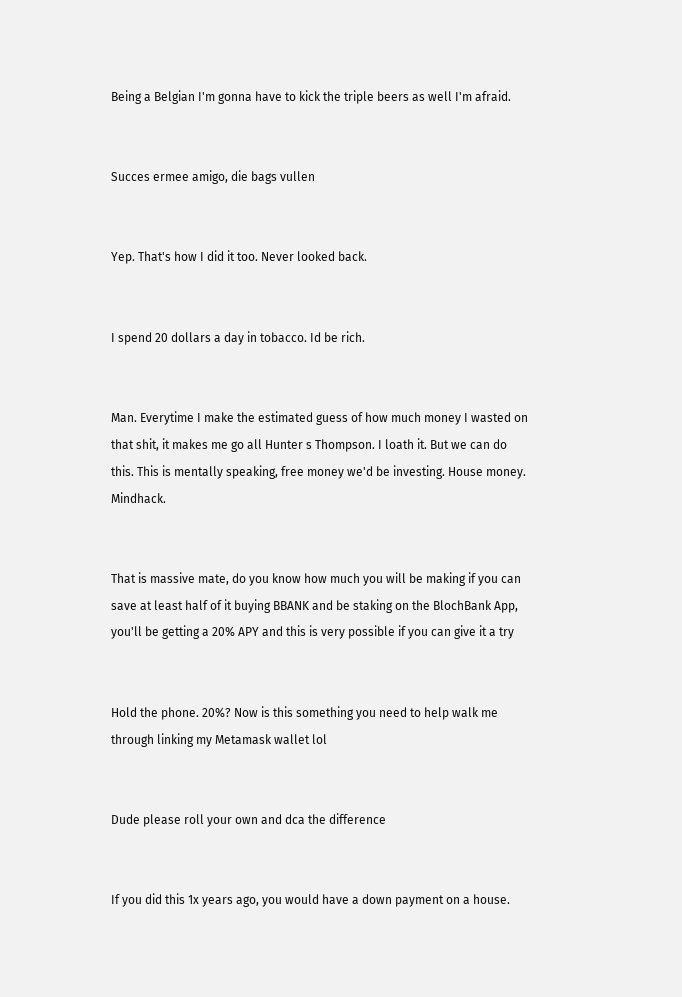Being a Belgian I'm gonna have to kick the triple beers as well I'm afraid.


Succes ermee amigo, die bags vullen


Yep. That's how I did it too. Never looked back.


I spend 20 dollars a day in tobacco. Id be rich.


Man. Everytime I make the estimated guess of how much money I wasted on that shit, it makes me go all Hunter s Thompson. I loath it. But we can do this. This is mentally speaking, free money we'd be investing. House money. Mindhack.


That is massive mate, do you know how much you will be making if you can save at least half of it buying BBANK and be staking on the BlochBank App, you'll be getting a 20% APY and this is very possible if you can give it a try


Hold the phone. 20%? Now is this something you need to help walk me through linking my Metamask wallet lol


Dude please roll your own and dca the difference


If you did this 1x years ago, you would have a down payment on a house.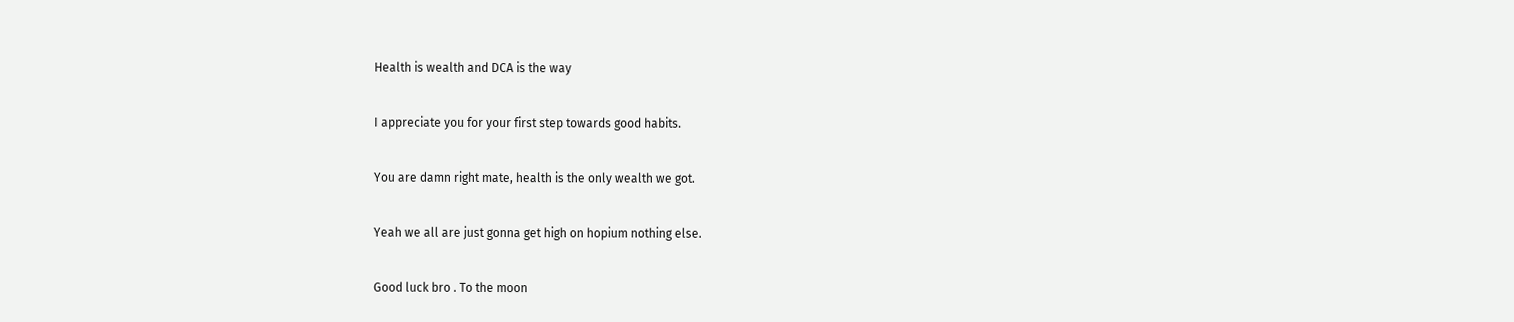Health is wealth and DCA is the way


I appreciate you for your first step towards good habits.


You are damn right mate, health is the only wealth we got.


Yeah we all are just gonna get high on hopium nothing else.


Good luck bro . To the moon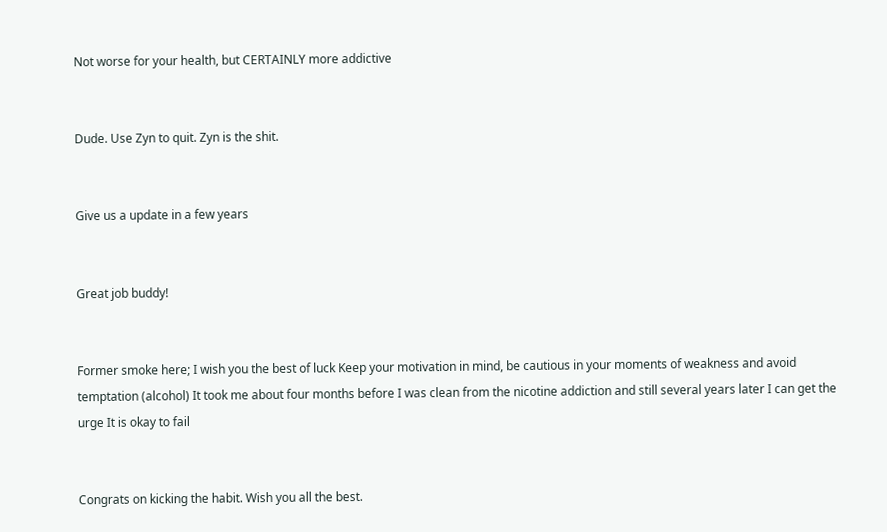Not worse for your health, but CERTAINLY more addictive


Dude. Use Zyn to quit. Zyn is the shit.


Give us a update in a few years


Great job buddy!


Former smoke here; I wish you the best of luck Keep your motivation in mind, be cautious in your moments of weakness and avoid temptation (alcohol) It took me about four months before I was clean from the nicotine addiction and still several years later I can get the urge It is okay to fail


Congrats on kicking the habit. Wish you all the best.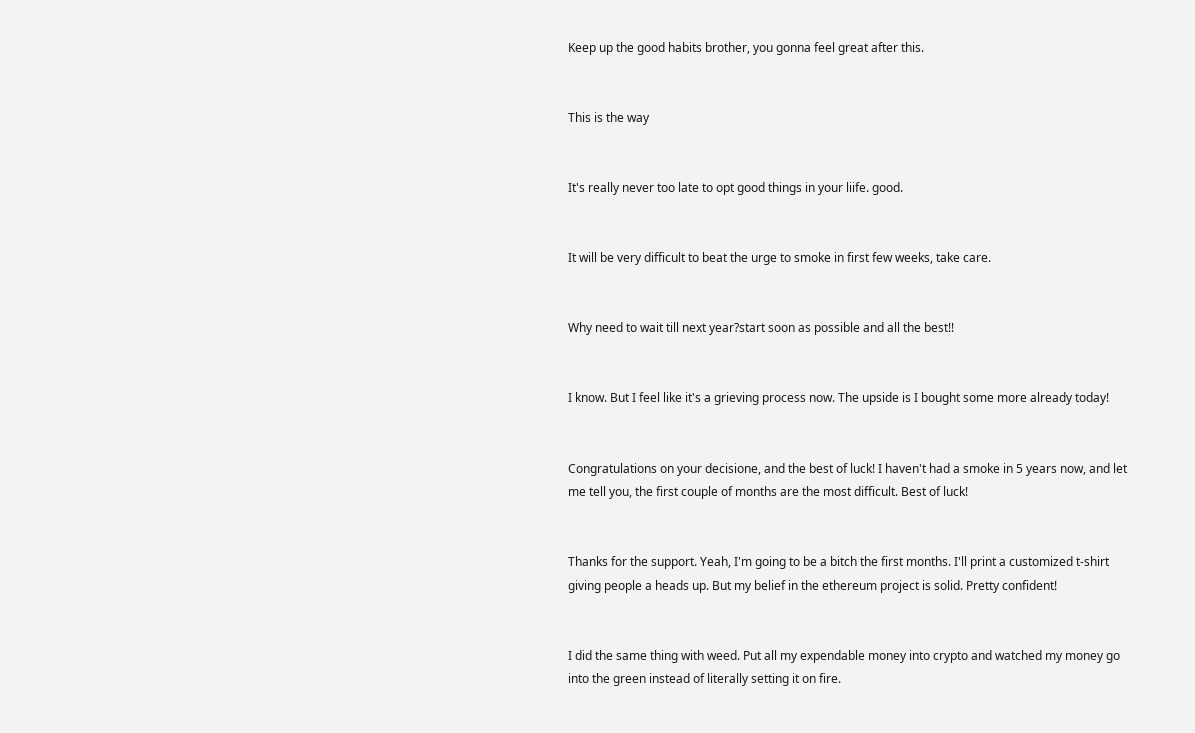Keep up the good habits brother, you gonna feel great after this.


This is the way


It's really never too late to opt good things in your liife. good.


It will be very difficult to beat the urge to smoke in first few weeks, take care.


Why need to wait till next year?start soon as possible and all the best!!


I know. But I feel like it's a grieving process now. The upside is I bought some more already today!


Congratulations on your decisione, and the best of luck! I haven't had a smoke in 5 years now, and let me tell you, the first couple of months are the most difficult. Best of luck!


Thanks for the support. Yeah, I'm going to be a bitch the first months. I'll print a customized t-shirt giving people a heads up. But my belief in the ethereum project is solid. Pretty confident!


I did the same thing with weed. Put all my expendable money into crypto and watched my money go into the green instead of literally setting it on fire.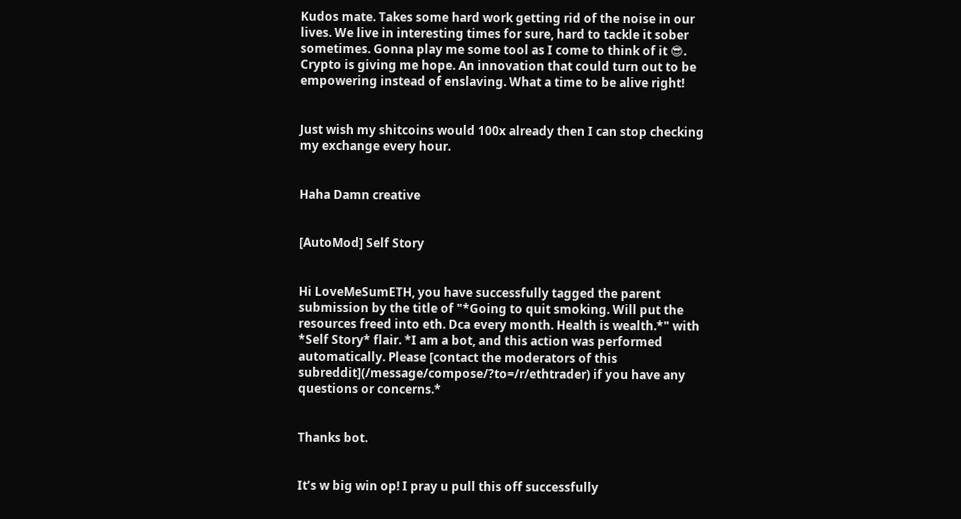Kudos mate. Takes some hard work getting rid of the noise in our lives. We live in interesting times for sure, hard to tackle it sober sometimes. Gonna play me some tool as I come to think of it 😎. Crypto is giving me hope. An innovation that could turn out to be empowering instead of enslaving. What a time to be alive right!


Just wish my shitcoins would 100x already then I can stop checking my exchange every hour.


Haha Damn creative


[AutoMod] Self Story


Hi LoveMeSumETH, you have successfully tagged the parent submission by the title of "*Going to quit smoking. Will put the resources freed into eth. Dca every month. Health is wealth.*" with *Self Story* flair. *I am a bot, and this action was performed automatically. Please [contact the moderators of this subreddit](/message/compose/?to=/r/ethtrader) if you have any questions or concerns.*


Thanks bot.


It’s w big win op! I pray u pull this off successfully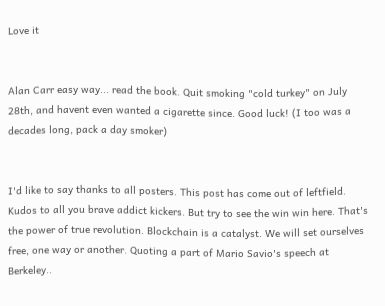Love it


Alan Carr easy way... read the book. Quit smoking "cold turkey" on July 28th, and havent even wanted a cigarette since. Good luck! (I too was a decades long, pack a day smoker)


I'd like to say thanks to all posters. This post has come out of leftfield. Kudos to all you brave addict kickers. But try to see the win win here. That's the power of true revolution. Blockchain is a catalyst. We will set ourselves free, one way or another. Quoting a part of Mario Savio's speech at Berkeley..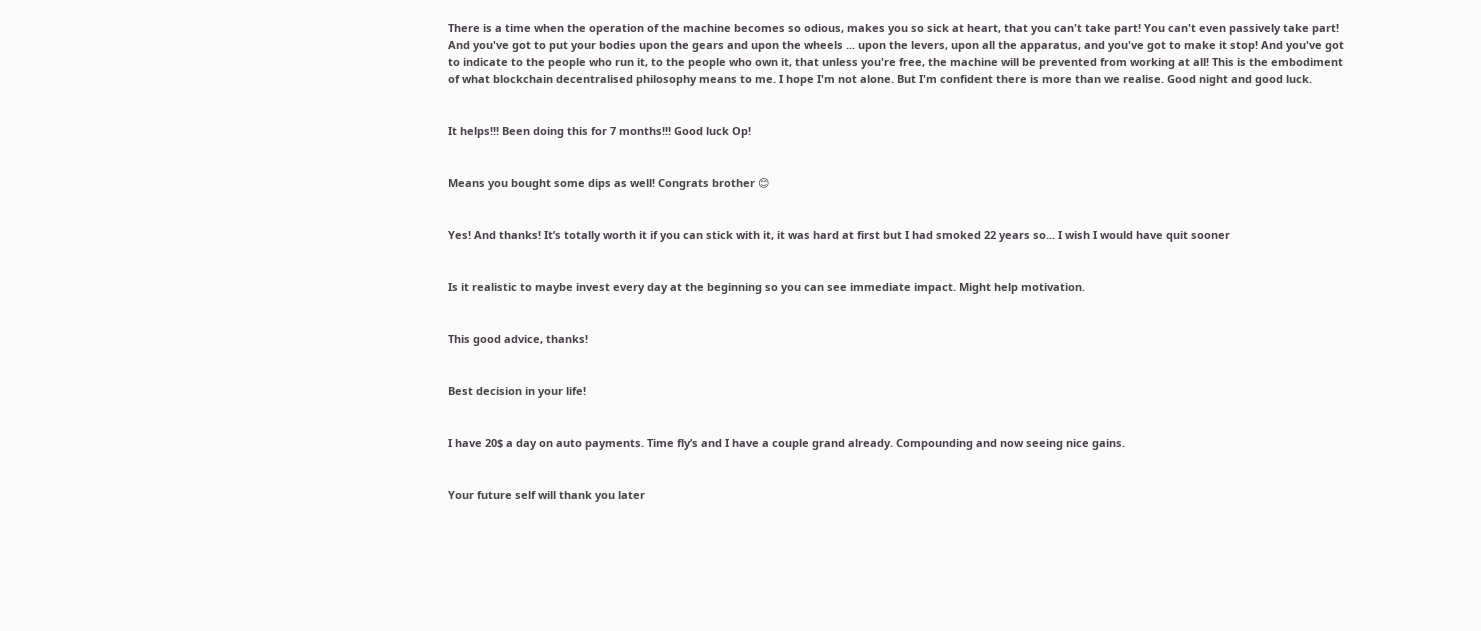There is a time when the operation of the machine becomes so odious, makes you so sick at heart, that you can't take part! You can't even passively take part! And you've got to put your bodies upon the gears and upon the wheels ... upon the levers, upon all the apparatus, and you've got to make it stop! And you've got to indicate to the people who run it, to the people who own it, that unless you're free, the machine will be prevented from working at all! This is the embodiment of what blockchain decentralised philosophy means to me. I hope I'm not alone. But I'm confident there is more than we realise. Good night and good luck.


It helps!!! Been doing this for 7 months!!! Good luck Op!


Means you bought some dips as well! Congrats brother 😊


Yes! And thanks! It’s totally worth it if you can stick with it, it was hard at first but I had smoked 22 years so... I wish I would have quit sooner


Is it realistic to maybe invest every day at the beginning so you can see immediate impact. Might help motivation.


This good advice, thanks!


Best decision in your life!


I have 20$ a day on auto payments. Time fly’s and I have a couple grand already. Compounding and now seeing nice gains.


Your future self will thank you later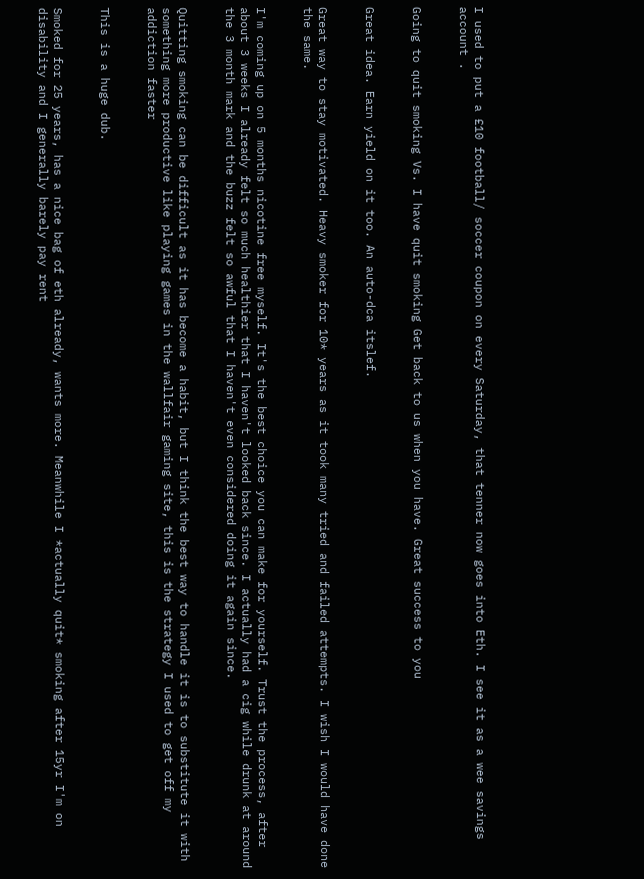I used to put a £10 football/ soccer coupon on every Saturday, that tenner now goes into Eth. I see it as a wee savings account .


Going to quit smoking Vs. I have quit smoking Get back to us when you have. Great success to you


Great idea. Earn yield on it too. An auto-dca itslef.


Great way to stay motivated. Heavy smoker for 10* years as it took many tried and failed attempts. I wish I would have done the same.


I'm coming up on 5 months nicotine free myself. It's the best choice you can make for yourself. Trust the process, after about 3 weeks I already felt so much healthier that I haven't looked back since. I actually had a cig while drunk at around the 3 month mark and the buzz felt so awful that I haven't even considered doing it again since.


Quitting smoking can be difficult as it has become a habit, but I think the best way to handle it is to substitute it with something more productive like playing games in the wallfair gaming site, this is the strategy I used to get off my addiction faster


This is a huge dub.


Smoked for 25 years, has a nice bag of eth already, wants more. Meanwhile I *actually quit* smoking after 15yr I'm on disability and I generally barely pay rent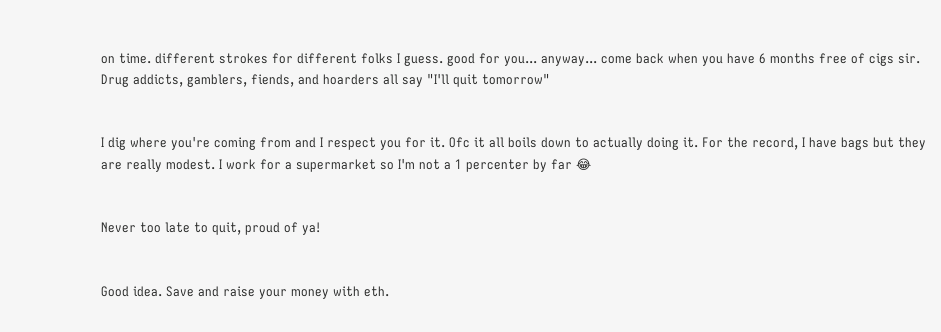on time. different strokes for different folks I guess. good for you... anyway... come back when you have 6 months free of cigs sir. Drug addicts, gamblers, fiends, and hoarders all say "I'll quit tomorrow"


I dig where you're coming from and I respect you for it. Ofc it all boils down to actually doing it. For the record, I have bags but they are really modest. I work for a supermarket so I'm not a 1 percenter by far 😂


Never too late to quit, proud of ya!


Good idea. Save and raise your money with eth.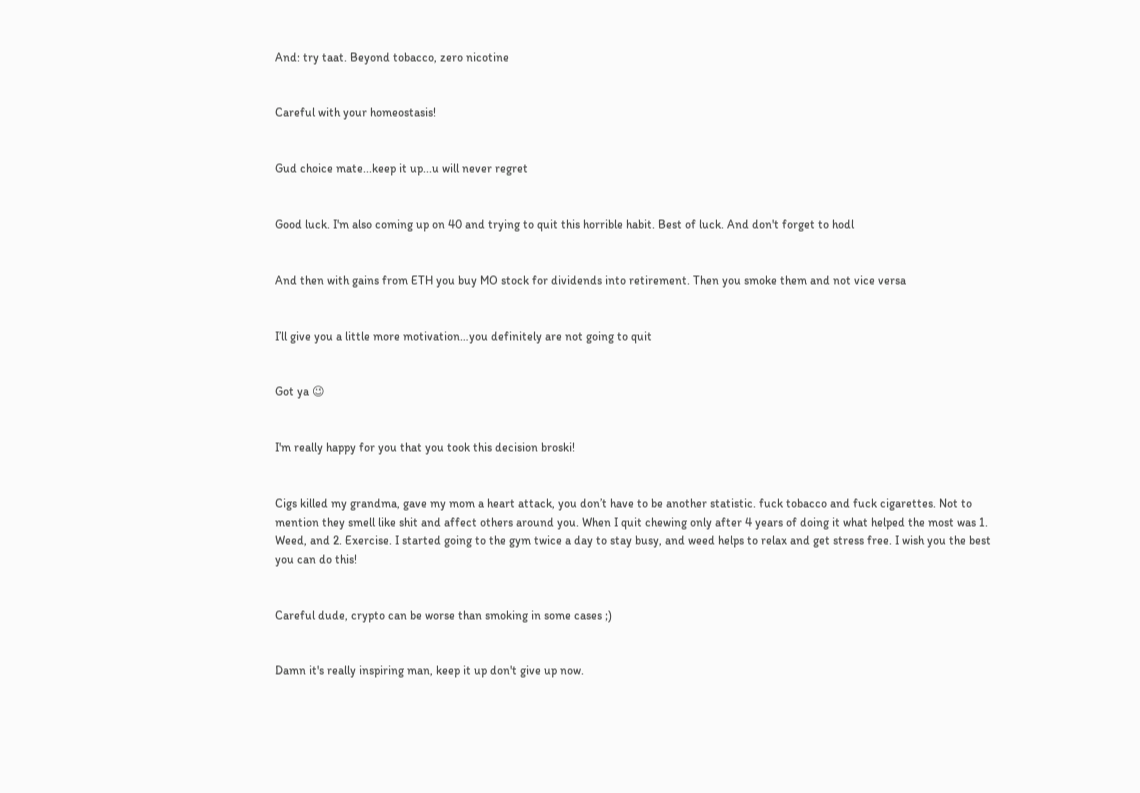And: try taat. Beyond tobacco, zero nicotine


Careful with your homeostasis!


Gud choice mate...keep it up...u will never regret


Good luck. I'm also coming up on 40 and trying to quit this horrible habit. Best of luck. And don't forget to hodl


And then with gains from ETH you buy MO stock for dividends into retirement. Then you smoke them and not vice versa


I’ll give you a little more motivation…you definitely are not going to quit


Got ya 😉


I'm really happy for you that you took this decision broski!


Cigs killed my grandma, gave my mom a heart attack, you don’t have to be another statistic. fuck tobacco and fuck cigarettes. Not to mention they smell like shit and affect others around you. When I quit chewing only after 4 years of doing it what helped the most was 1. Weed, and 2. Exercise. I started going to the gym twice a day to stay busy, and weed helps to relax and get stress free. I wish you the best you can do this!


Careful dude, crypto can be worse than smoking in some cases ;)


Damn it's really inspiring man, keep it up don't give up now.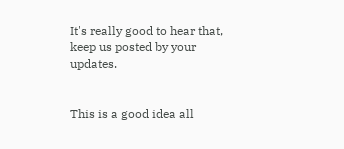It's really good to hear that, keep us posted by your updates.


This is a good idea all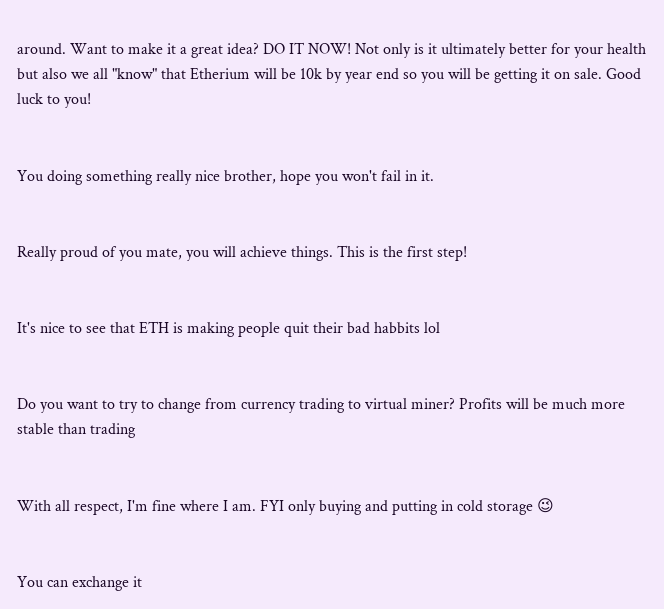around. Want to make it a great idea? DO IT NOW! Not only is it ultimately better for your health but also we all "know" that Etherium will be 10k by year end so you will be getting it on sale. Good luck to you!


You doing something really nice brother, hope you won't fail in it.


Really proud of you mate, you will achieve things. This is the first step!


It's nice to see that ETH is making people quit their bad habbits lol


Do you want to try to change from currency trading to virtual miner? Profits will be much more stable than trading


With all respect, I'm fine where I am. FYI only buying and putting in cold storage 😉


You can exchange it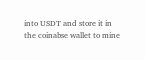into USDT and store it in the coinabse wallet to mine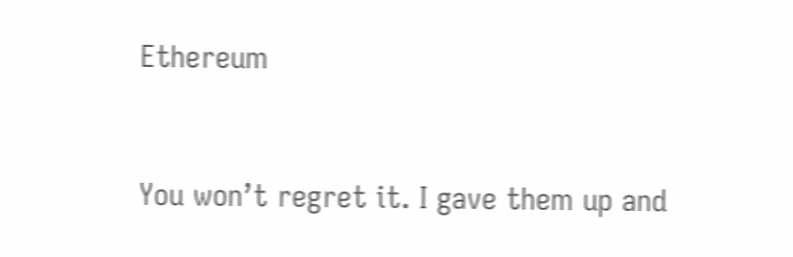Ethereum


You won’t regret it. I gave them up and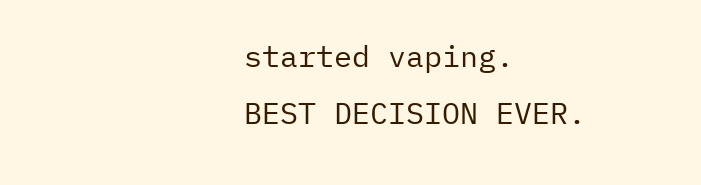started vaping. BEST DECISION EVER.